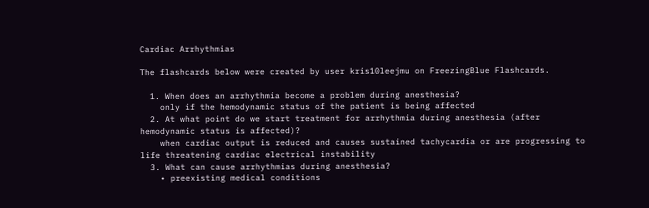Cardiac Arrhythmias

The flashcards below were created by user kris10leejmu on FreezingBlue Flashcards.

  1. When does an arrhythmia become a problem during anesthesia?
    only if the hemodynamic status of the patient is being affected
  2. At what point do we start treatment for arrhythmia during anesthesia (after hemodynamic status is affected)?
    when cardiac output is reduced and causes sustained tachycardia or are progressing to life threatening cardiac electrical instability
  3. What can cause arrhythmias during anesthesia?
    • preexisting medical conditions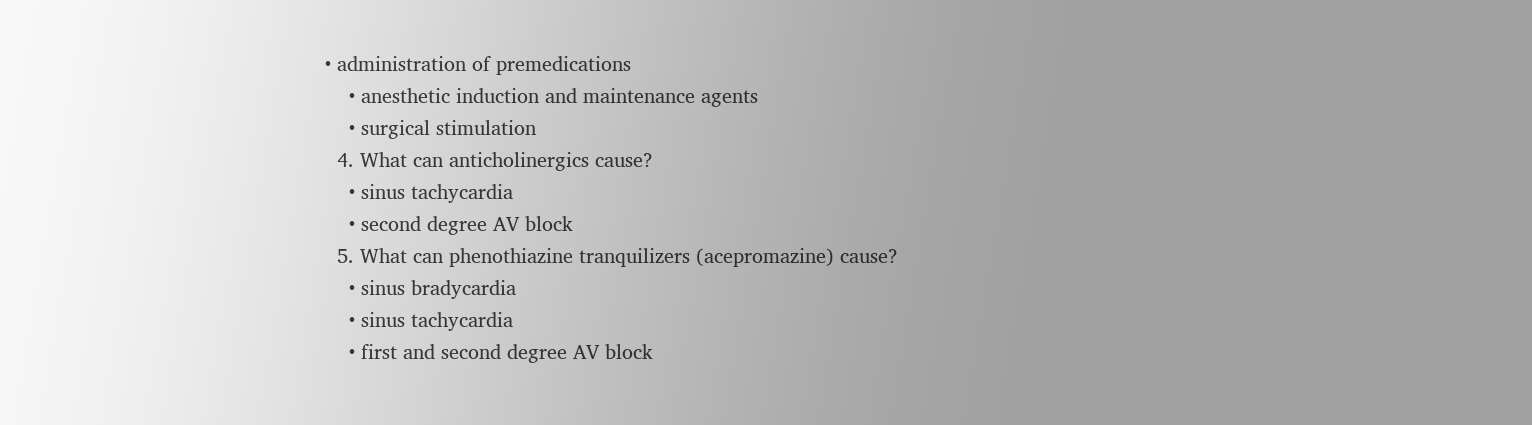• administration of premedications
    • anesthetic induction and maintenance agents
    • surgical stimulation
  4. What can anticholinergics cause?
    • sinus tachycardia
    • second degree AV block
  5. What can phenothiazine tranquilizers (acepromazine) cause?
    • sinus bradycardia
    • sinus tachycardia
    • first and second degree AV block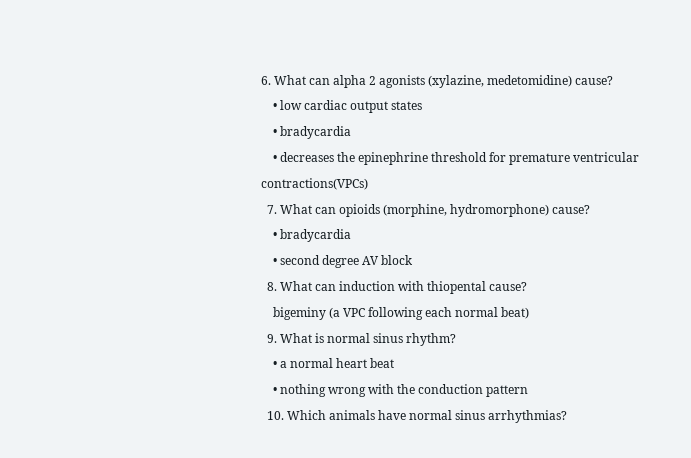6. What can alpha 2 agonists (xylazine, medetomidine) cause?
    • low cardiac output states
    • bradycardia
    • decreases the epinephrine threshold for premature ventricular contractions(VPCs)
  7. What can opioids (morphine, hydromorphone) cause?
    • bradycardia
    • second degree AV block
  8. What can induction with thiopental cause?
    bigeminy (a VPC following each normal beat)
  9. What is normal sinus rhythm?
    • a normal heart beat
    • nothing wrong with the conduction pattern
  10. Which animals have normal sinus arrhythmias?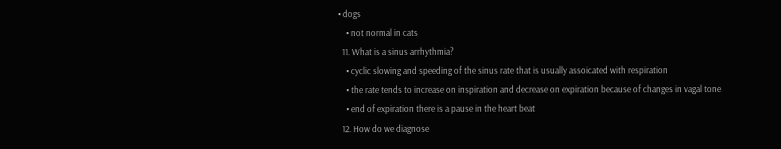• dogs
    • not normal in cats
  11. What is a sinus arrhythmia?
    • cyclic slowing and speeding of the sinus rate that is usually assoicated with respiration
    • the rate tends to increase on inspiration and decrease on expiration because of changes in vagal tone
    • end of expiration there is a pause in the heart beat
  12. How do we diagnose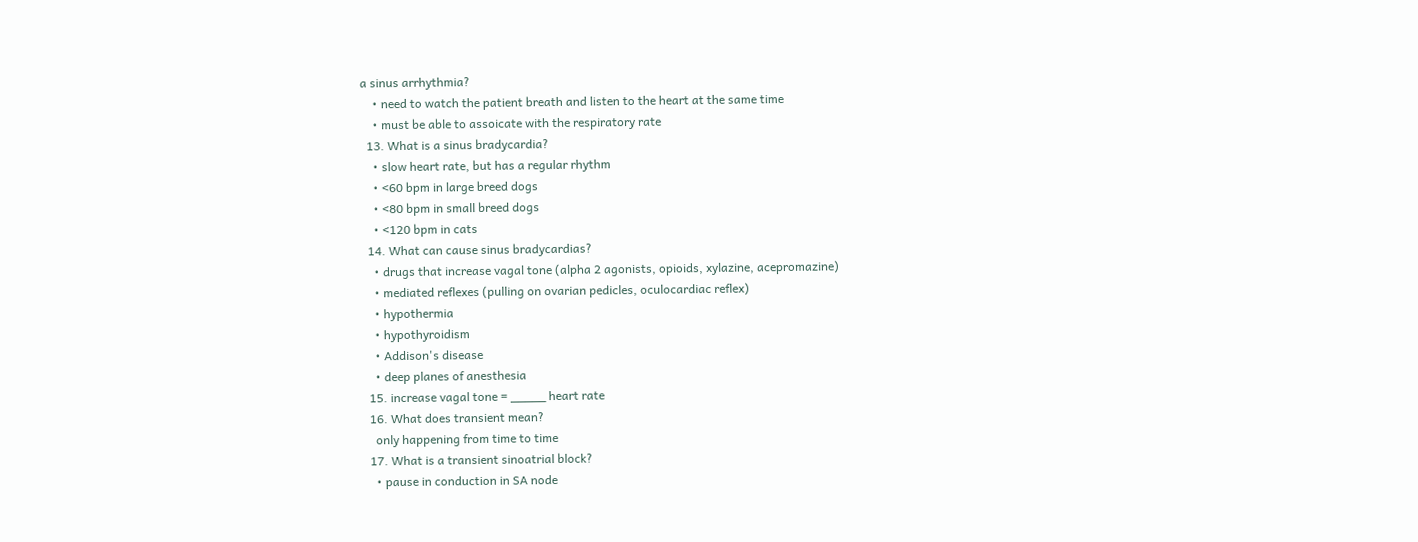a sinus arrhythmia?
    • need to watch the patient breath and listen to the heart at the same time
    • must be able to assoicate with the respiratory rate
  13. What is a sinus bradycardia?
    • slow heart rate, but has a regular rhythm
    • <60 bpm in large breed dogs
    • <80 bpm in small breed dogs
    • <120 bpm in cats
  14. What can cause sinus bradycardias?
    • drugs that increase vagal tone (alpha 2 agonists, opioids, xylazine, acepromazine)
    • mediated reflexes (pulling on ovarian pedicles, oculocardiac reflex)
    • hypothermia
    • hypothyroidism
    • Addison's disease
    • deep planes of anesthesia
  15. increase vagal tone = _____ heart rate
  16. What does transient mean?
    only happening from time to time
  17. What is a transient sinoatrial block?
    • pause in conduction in SA node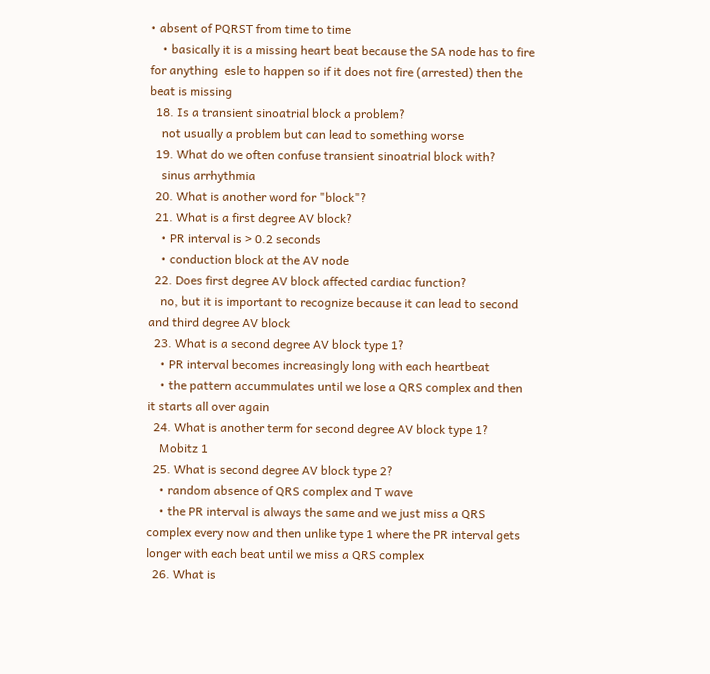• absent of PQRST from time to time
    • basically it is a missing heart beat because the SA node has to fire for anything  esle to happen so if it does not fire (arrested) then the beat is missing
  18. Is a transient sinoatrial block a problem?
    not usually a problem but can lead to something worse
  19. What do we often confuse transient sinoatrial block with?
    sinus arrhythmia
  20. What is another word for "block"?
  21. What is a first degree AV block?
    • PR interval is > 0.2 seconds
    • conduction block at the AV node
  22. Does first degree AV block affected cardiac function?
    no, but it is important to recognize because it can lead to second and third degree AV block
  23. What is a second degree AV block type 1?
    • PR interval becomes increasingly long with each heartbeat
    • the pattern accummulates until we lose a QRS complex and then it starts all over again
  24. What is another term for second degree AV block type 1?
    Mobitz 1
  25. What is second degree AV block type 2?
    • random absence of QRS complex and T wave
    • the PR interval is always the same and we just miss a QRS complex every now and then unlike type 1 where the PR interval gets longer with each beat until we miss a QRS complex
  26. What is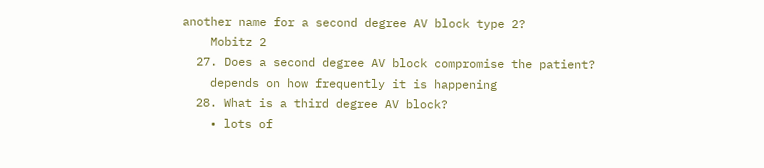another name for a second degree AV block type 2?
    Mobitz 2
  27. Does a second degree AV block compromise the patient?
    depends on how frequently it is happening
  28. What is a third degree AV block?
    • lots of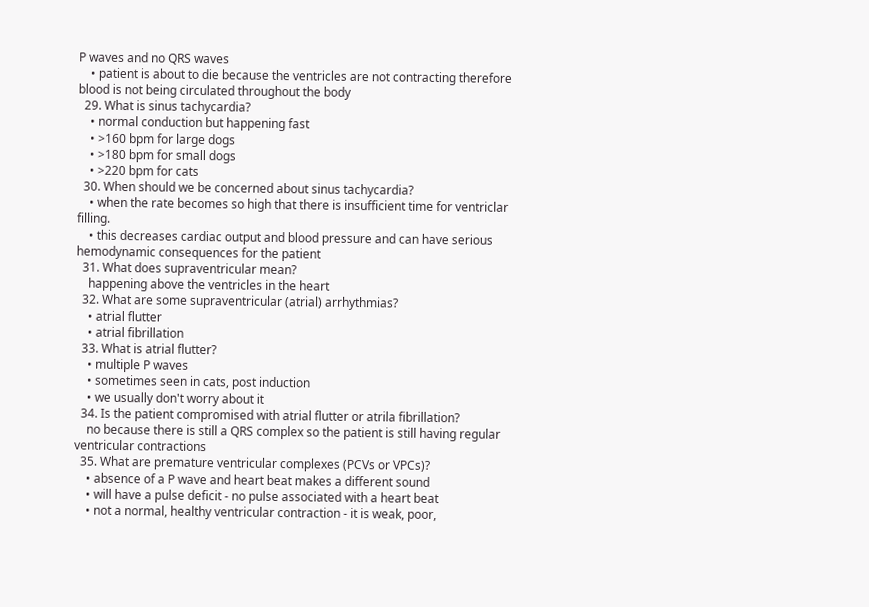P waves and no QRS waves
    • patient is about to die because the ventricles are not contracting therefore blood is not being circulated throughout the body
  29. What is sinus tachycardia?
    • normal conduction but happening fast
    • >160 bpm for large dogs
    • >180 bpm for small dogs
    • >220 bpm for cats
  30. When should we be concerned about sinus tachycardia?
    • when the rate becomes so high that there is insufficient time for ventriclar filling.
    • this decreases cardiac output and blood pressure and can have serious hemodynamic consequences for the patient
  31. What does supraventricular mean?
    happening above the ventricles in the heart
  32. What are some supraventricular (atrial) arrhythmias?
    • atrial flutter
    • atrial fibrillation
  33. What is atrial flutter?
    • multiple P waves
    • sometimes seen in cats, post induction
    • we usually don't worry about it
  34. Is the patient compromised with atrial flutter or atrila fibrillation?
    no because there is still a QRS complex so the patient is still having regular ventricular contractions
  35. What are premature ventricular complexes (PCVs or VPCs)?
    • absence of a P wave and heart beat makes a different sound
    • will have a pulse deficit - no pulse associated with a heart beat
    • not a normal, healthy ventricular contraction - it is weak, poor,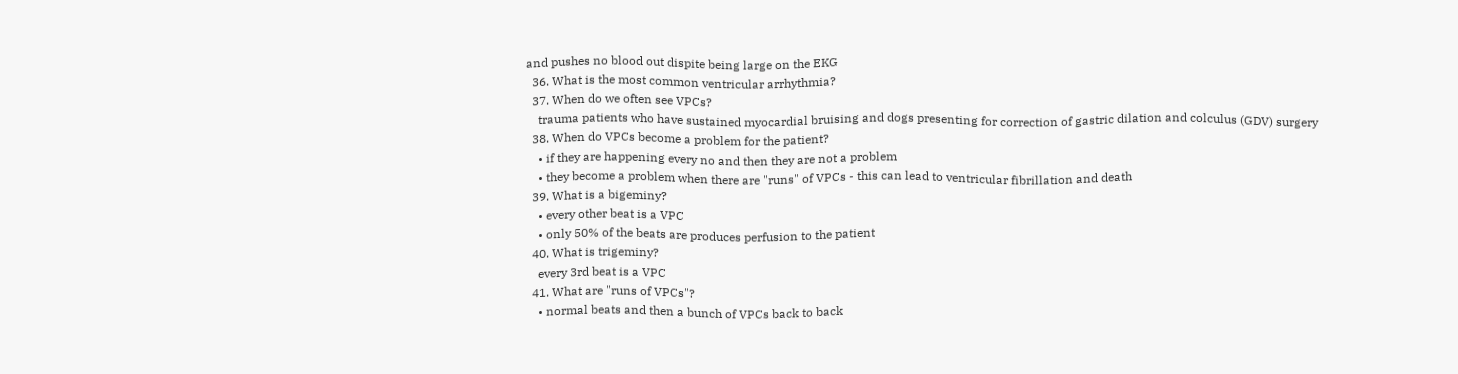and pushes no blood out dispite being large on the EKG
  36. What is the most common ventricular arrhythmia?
  37. When do we often see VPCs?
    trauma patients who have sustained myocardial bruising and dogs presenting for correction of gastric dilation and colculus (GDV) surgery
  38. When do VPCs become a problem for the patient?
    • if they are happening every no and then they are not a problem
    • they become a problem when there are "runs" of VPCs - this can lead to ventricular fibrillation and death
  39. What is a bigeminy?
    • every other beat is a VPC
    • only 50% of the beats are produces perfusion to the patient
  40. What is trigeminy?
    every 3rd beat is a VPC
  41. What are "runs of VPCs"?
    • normal beats and then a bunch of VPCs back to back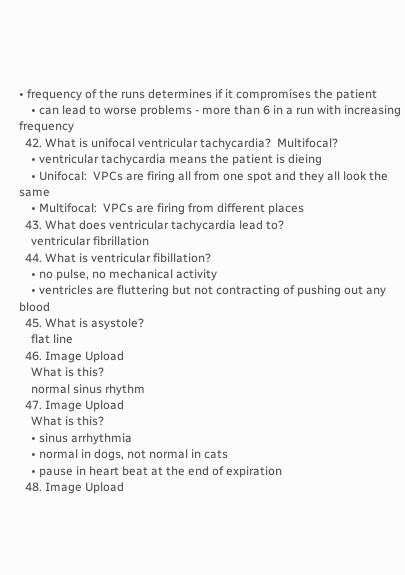• frequency of the runs determines if it compromises the patient
    • can lead to worse problems - more than 6 in a run with increasing frequency
  42. What is unifocal ventricular tachycardia?  Multifocal?
    • ventricular tachycardia means the patient is dieing
    • Unifocal:  VPCs are firing all from one spot and they all look the same
    • Multifocal:  VPCs are firing from different places
  43. What does ventricular tachycardia lead to?
    ventricular fibrillation
  44. What is ventricular fibillation?
    • no pulse, no mechanical activity
    • ventricles are fluttering but not contracting of pushing out any blood
  45. What is asystole?
    flat line
  46. Image Upload
    What is this?
    normal sinus rhythm
  47. Image Upload
    What is this?
    • sinus arrhythmia
    • normal in dogs, not normal in cats
    • pause in heart beat at the end of expiration
  48. Image Upload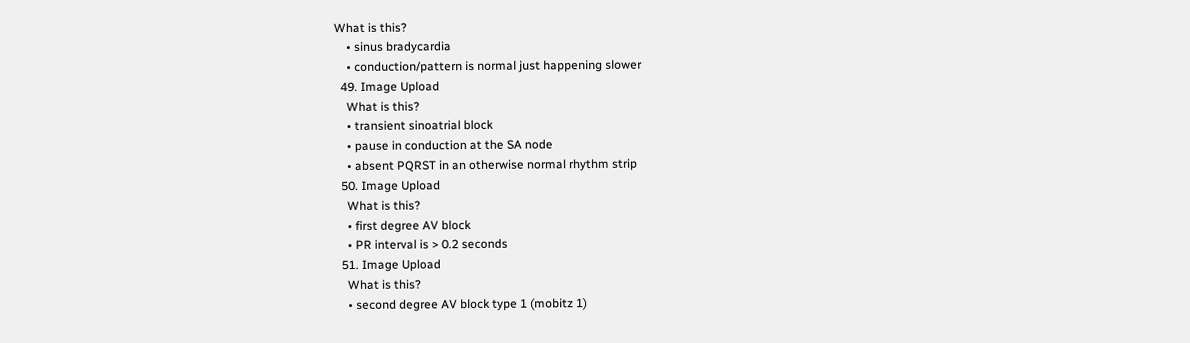What is this?
    • sinus bradycardia
    • conduction/pattern is normal just happening slower
  49. Image Upload
    What is this?
    • transient sinoatrial block
    • pause in conduction at the SA node
    • absent PQRST in an otherwise normal rhythm strip
  50. Image Upload
    What is this?
    • first degree AV block
    • PR interval is > 0.2 seconds
  51. Image Upload
    What is this?
    • second degree AV block type 1 (mobitz 1)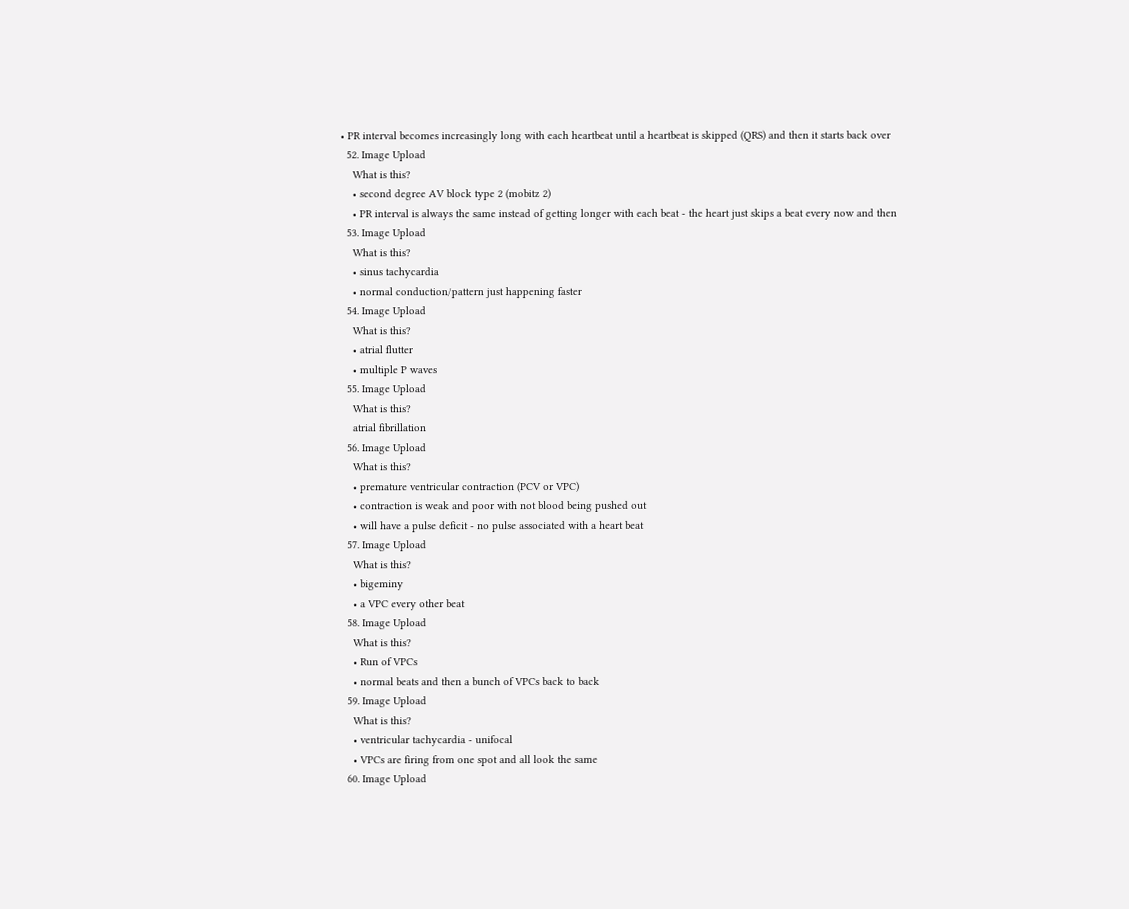• PR interval becomes increasingly long with each heartbeat until a heartbeat is skipped (QRS) and then it starts back over
  52. Image Upload
    What is this?
    • second degree AV block type 2 (mobitz 2)
    • PR interval is always the same instead of getting longer with each beat - the heart just skips a beat every now and then
  53. Image Upload
    What is this?
    • sinus tachycardia
    • normal conduction/pattern just happening faster
  54. Image Upload
    What is this?
    • atrial flutter
    • multiple P waves
  55. Image Upload
    What is this?
    atrial fibrillation
  56. Image Upload
    What is this?
    • premature ventricular contraction (PCV or VPC)
    • contraction is weak and poor with not blood being pushed out
    • will have a pulse deficit - no pulse associated with a heart beat
  57. Image Upload
    What is this?
    • bigeminy
    • a VPC every other beat
  58. Image Upload
    What is this?
    • Run of VPCs
    • normal beats and then a bunch of VPCs back to back
  59. Image Upload
    What is this?
    • ventricular tachycardia - unifocal
    • VPCs are firing from one spot and all look the same
  60. Image Upload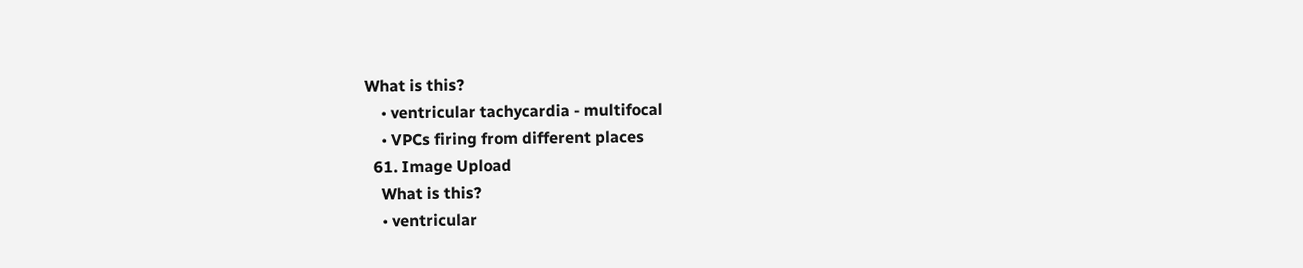What is this?
    • ventricular tachycardia - multifocal
    • VPCs firing from different places
  61. Image Upload
    What is this?
    • ventricular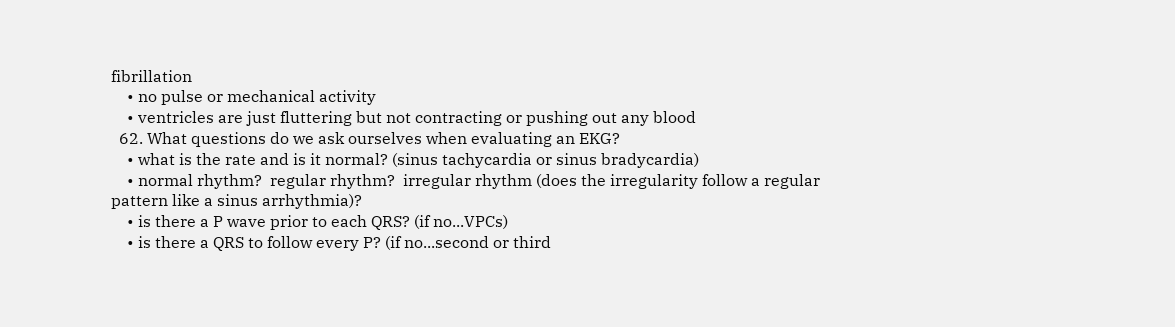fibrillation
    • no pulse or mechanical activity
    • ventricles are just fluttering but not contracting or pushing out any blood
  62. What questions do we ask ourselves when evaluating an EKG?
    • what is the rate and is it normal? (sinus tachycardia or sinus bradycardia)
    • normal rhythm?  regular rhythm?  irregular rhythm (does the irregularity follow a regular pattern like a sinus arrhythmia)?
    • is there a P wave prior to each QRS? (if no...VPCs)
    • is there a QRS to follow every P? (if no...second or third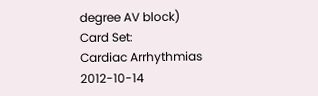degree AV block)
Card Set:
Cardiac Arrhythmias
2012-10-14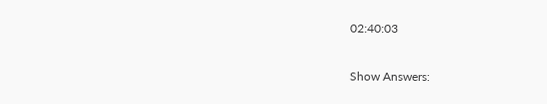02:40:03

Show Answers: